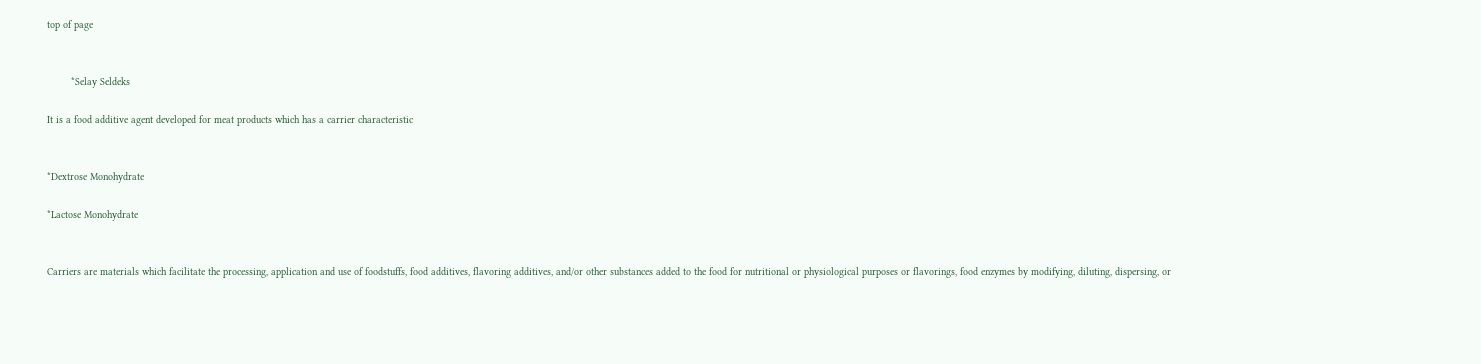top of page


        *Selay Seldeks

It is a food additive agent developed for meat products which has a carrier characteristic


*Dextrose Monohydrate

*Lactose Monohydrate


Carriers are materials which facilitate the processing, application and use of foodstuffs, food additives, flavoring additives, and/or other substances added to the food for nutritional or physiological purposes or flavorings, food enzymes by modifying, diluting, dispersing, or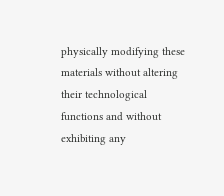physically modifying these materials without altering their technological functions and without exhibiting any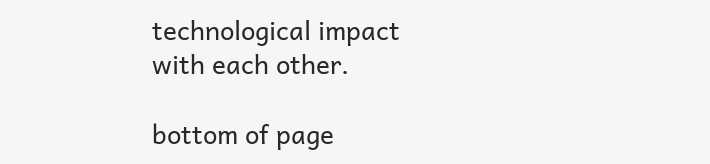technological impact with each other.

bottom of page